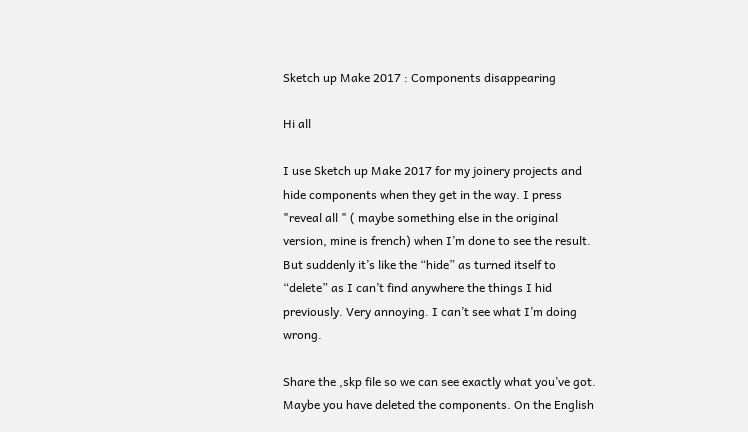Sketch up Make 2017 : Components disappearing

Hi all

I use Sketch up Make 2017 for my joinery projects and hide components when they get in the way. I press "reveal all " ( maybe something else in the original version, mine is french) when I’m done to see the result. But suddenly it’s like the “hide” as turned itself to “delete” as I can’t find anywhere the things I hid previously. Very annoying. I can’t see what I’m doing wrong.

Share the ,skp file so we can see exactly what you’ve got. Maybe you have deleted the components. On the English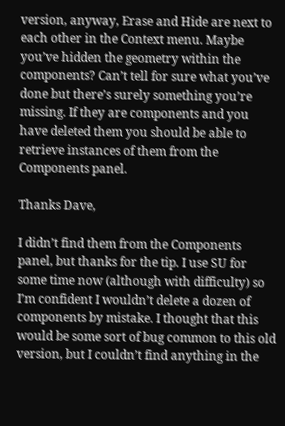version, anyway, Erase and Hide are next to each other in the Context menu. Maybe you’ve hidden the geometry within the components? Can’t tell for sure what you’ve done but there’s surely something you’re missing. If they are components and you have deleted them you should be able to retrieve instances of them from the Components panel.

Thanks Dave,

I didn’t find them from the Components panel, but thanks for the tip. I use SU for some time now (although with difficulty) so I’m confident I wouldn’t delete a dozen of components by mistake. I thought that this would be some sort of bug common to this old version, but I couldn’t find anything in the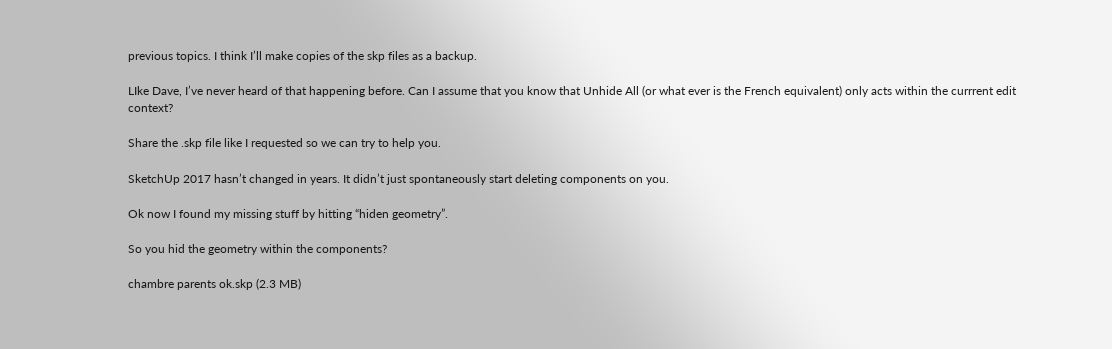previous topics. I think I’ll make copies of the skp files as a backup.

LIke Dave, I’ve never heard of that happening before. Can I assume that you know that Unhide All (or what ever is the French equivalent) only acts within the currrent edit context?

Share the .skp file like I requested so we can try to help you.

SketchUp 2017 hasn’t changed in years. It didn’t just spontaneously start deleting components on you.

Ok now I found my missing stuff by hitting “hiden geometry”.

So you hid the geometry within the components?

chambre parents ok.skp (2.3 MB)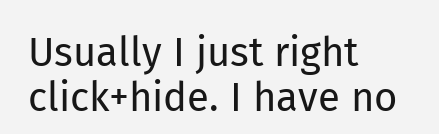Usually I just right click+hide. I have no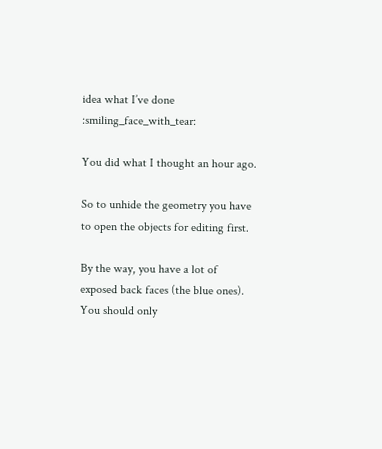idea what I’ve done :smiling_face_with_tear:

You did what I thought an hour ago.

So to unhide the geometry you have to open the objects for editing first.

By the way, you have a lot of exposed back faces (the blue ones). You should only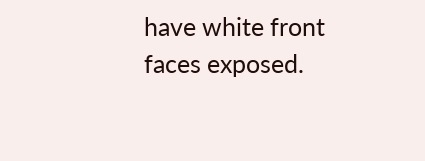have white front faces exposed.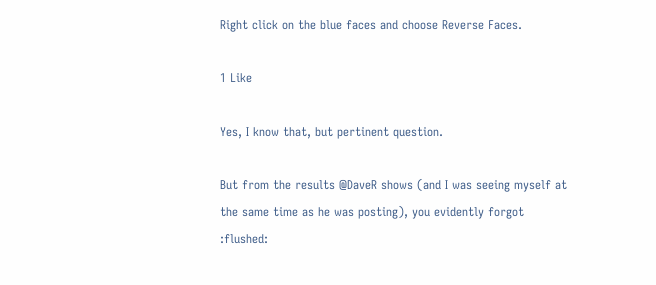Right click on the blue faces and choose Reverse Faces.

1 Like

Yes, I know that, but pertinent question.

But from the results @DaveR shows (and I was seeing myself at the same time as he was posting), you evidently forgot :flushed: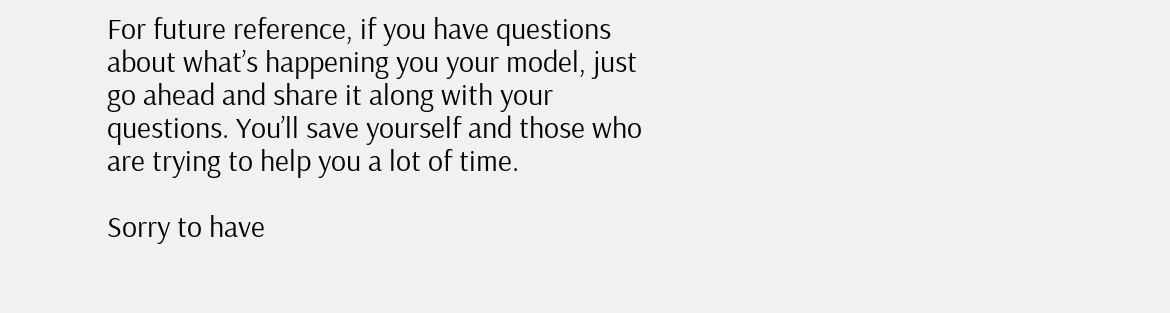For future reference, if you have questions about what’s happening you your model, just go ahead and share it along with your questions. You’ll save yourself and those who are trying to help you a lot of time.

Sorry to have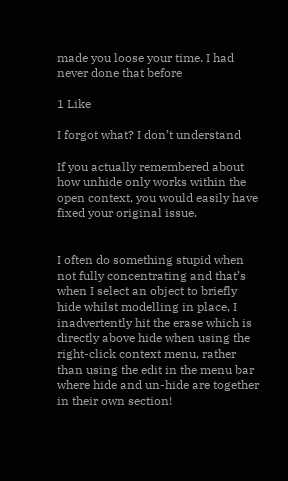made you loose your time. I had never done that before

1 Like

I forgot what? I don’t understand

If you actually remembered about how unhide only works within the open context, you would easily have fixed your original issue.


I often do something stupid when not fully concentrating and that’s when I select an object to briefly hide whilst modelling in place, I inadvertently hit the erase which is directly above hide when using the right-click context menu, rather than using the edit in the menu bar where hide and un-hide are together in their own section!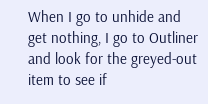When I go to unhide and get nothing, I go to Outliner and look for the greyed-out item to see if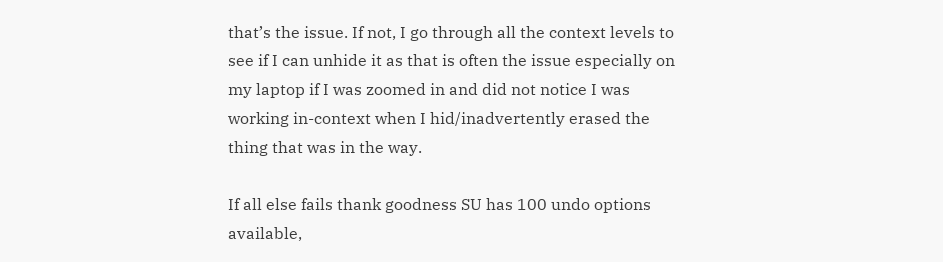that’s the issue. If not, I go through all the context levels to see if I can unhide it as that is often the issue especially on my laptop if I was zoomed in and did not notice I was working in-context when I hid/inadvertently erased the thing that was in the way.

If all else fails thank goodness SU has 100 undo options available,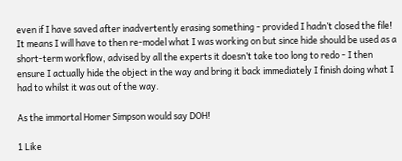even if I have saved after inadvertently erasing something - provided I hadn’t closed the file! It means I will have to then re-model what I was working on but since hide should be used as a short-term workflow, advised by all the experts it doesn’t take too long to redo - I then ensure I actually hide the object in the way and bring it back immediately I finish doing what I had to whilst it was out of the way.

As the immortal Homer Simpson would say DOH!

1 Like